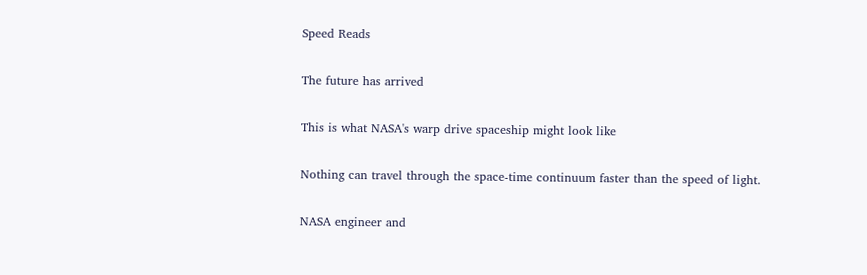Speed Reads

The future has arrived

This is what NASA's warp drive spaceship might look like

Nothing can travel through the space-time continuum faster than the speed of light.

NASA engineer and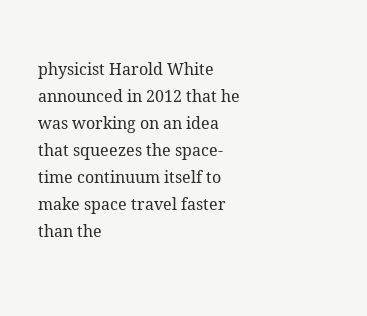physicist Harold White announced in 2012 that he was working on an idea that squeezes the space-time continuum itself to make space travel faster than the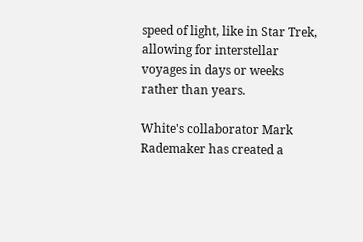speed of light, like in Star Trek, allowing for interstellar voyages in days or weeks rather than years.

White's collaborator Mark Rademaker has created a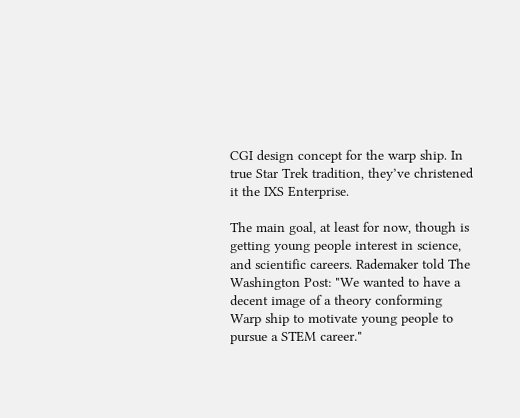CGI design concept for the warp ship. In true Star Trek tradition, they’ve christened it the IXS Enterprise.

The main goal, at least for now, though is getting young people interest in science, and scientific careers. Rademaker told The Washington Post: "We wanted to have a decent image of a theory conforming Warp ship to motivate young people to pursue a STEM career."